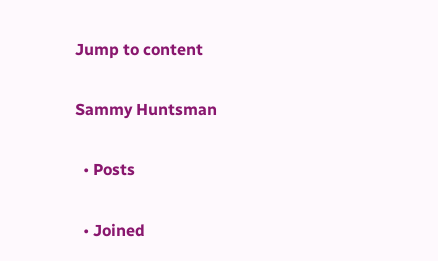Jump to content

Sammy Huntsman

  • Posts

  • Joined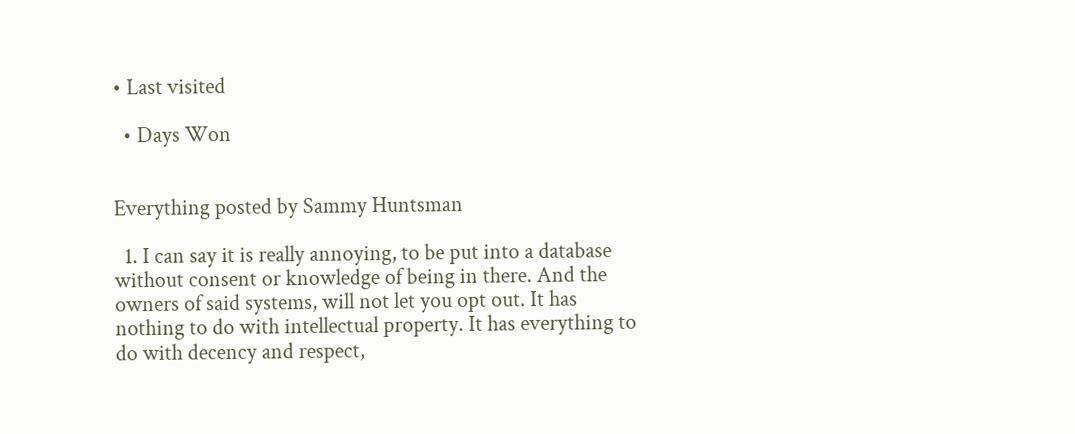• Last visited

  • Days Won


Everything posted by Sammy Huntsman

  1. I can say it is really annoying, to be put into a database without consent or knowledge of being in there. And the owners of said systems, will not let you opt out. It has nothing to do with intellectual property. It has everything to do with decency and respect,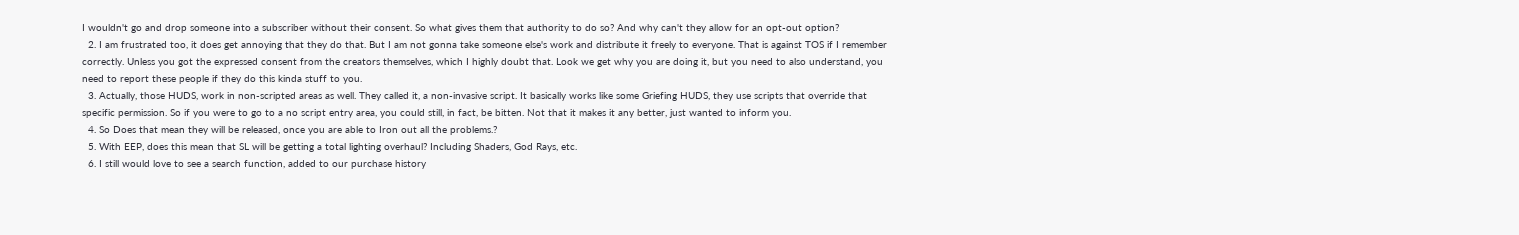I wouldn't go and drop someone into a subscriber without their consent. So what gives them that authority to do so? And why can't they allow for an opt-out option?
  2. I am frustrated too, it does get annoying that they do that. But I am not gonna take someone else's work and distribute it freely to everyone. That is against TOS if I remember correctly. Unless you got the expressed consent from the creators themselves, which I highly doubt that. Look we get why you are doing it, but you need to also understand, you need to report these people if they do this kinda stuff to you.
  3. Actually, those HUDS, work in non-scripted areas as well. They called it, a non-invasive script. It basically works like some Griefing HUDS, they use scripts that override that specific permission. So if you were to go to a no script entry area, you could still, in fact, be bitten. Not that it makes it any better, just wanted to inform you.
  4. So Does that mean they will be released, once you are able to Iron out all the problems.?
  5. With EEP, does this mean that SL will be getting a total lighting overhaul? Including Shaders, God Rays, etc.
  6. I still would love to see a search function, added to our purchase history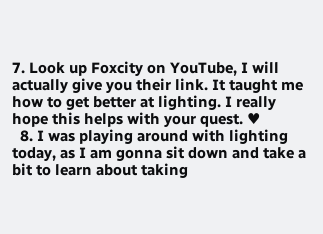7. Look up Foxcity on YouTube, I will actually give you their link. It taught me how to get better at lighting. I really hope this helps with your quest. ♥
  8. I was playing around with lighting today, as I am gonna sit down and take a bit to learn about taking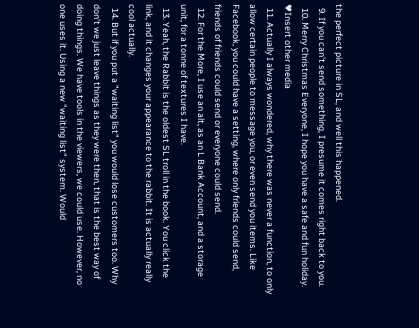the perfect picture in SL, and well this happened.
  9. If you can't send something, I presume it comes right back to you.
  10. Merry Christmas Everyone, I hope you have a safe and fun holiday. ♥Insert other media
  11. Actually I always wondered, why there was never a function, to only allow certain people to message you, or even send you items. Like Facebook, you could have a setting, where only friends could send, friends of friends could send or everyone could send.
  12. For the More, I use an alt, as an L Bank Account, and a storage unit, for a tonne of textures I have.
  13. Yeah, the Rabbit is the oldest SL troll in the book. You click the link, and it changes your appearance to the rabbit. It is actually really cool actually.
  14. But if you put a "waiting list" you would lose customers too. Why don't we just leave things as they were then, that is the best way of doing things. We have tools in the viewers, we could use. However, no one uses it. Using a new "waiting list" system. Would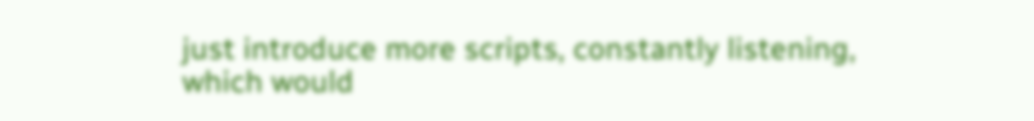just introduce more scripts, constantly listening, which would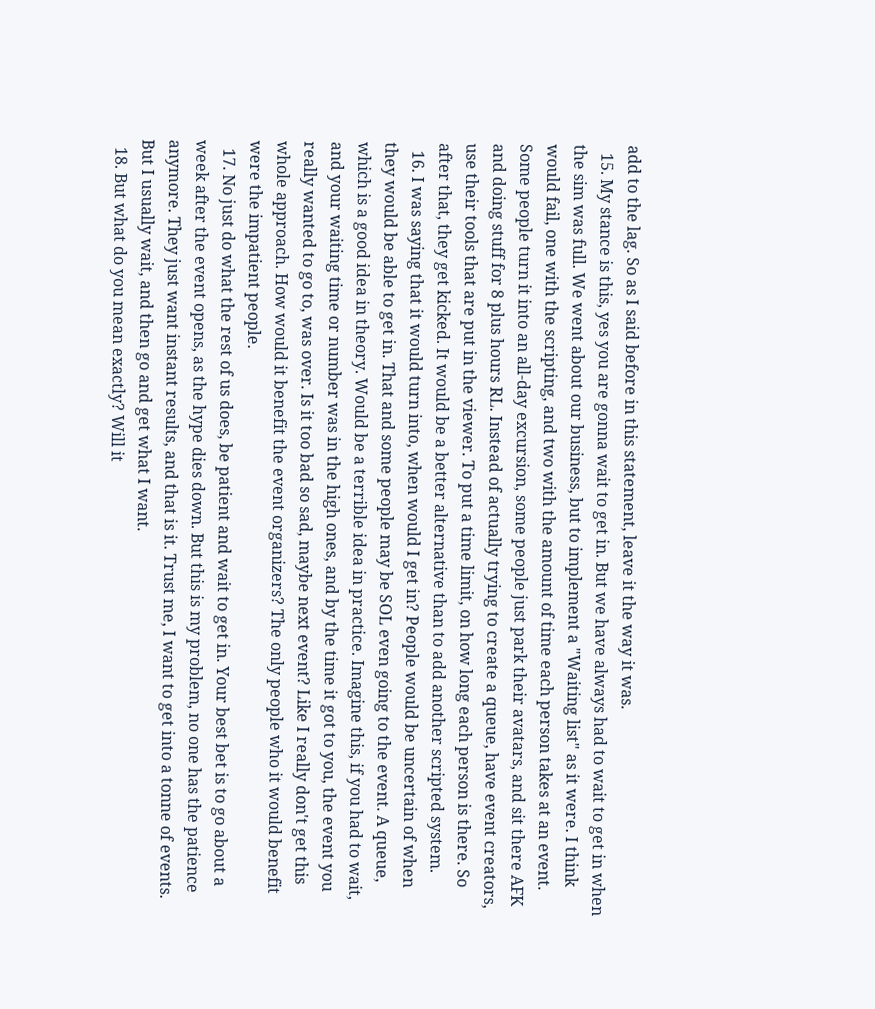add to the lag. So as I said before in this statement, leave it the way it was.
  15. My stance is this, yes you are gonna wait to get in. But we have always had to wait to get in when the sim was full. We went about our business, but to implement a "Waiting list" as it were. I think would fail, one with the scripting, and two with the amount of time each person takes at an event. Some people turn it into an all-day excursion, some people just park their avatars, and sit there AFK and doing stuff for 8 plus hours RL. Instead of actually trying to create a queue, have event creators, use their tools that are put in the viewer. To put a time limit, on how long each person is there. So after that, they get kicked. It would be a better alternative than to add another scripted system.
  16. I was saying that it would turn into, when would I get in? People would be uncertain of when they would be able to get in. That and some people may be SOL even going to the event. A queue, which is a good idea in theory. Would be a terrible idea in practice. Imagine this, if you had to wait, and your waiting time or number was in the high ones, and by the time it got to you, the event you really wanted to go to, was over. Is it too bad so sad, maybe next event? Like I really don't get this whole approach. How would it benefit the event organizers? The only people who it would benefit were the impatient people.
  17. No just do what the rest of us does, be patient and wait to get in. Your best bet is to go about a week after the event opens, as the hype dies down. But this is my problem, no one has the patience anymore. They just want instant results, and that is it. Trust me, I want to get into a tonne of events. But I usually wait, and then go and get what I want.
  18. But what do you mean exactly? Will it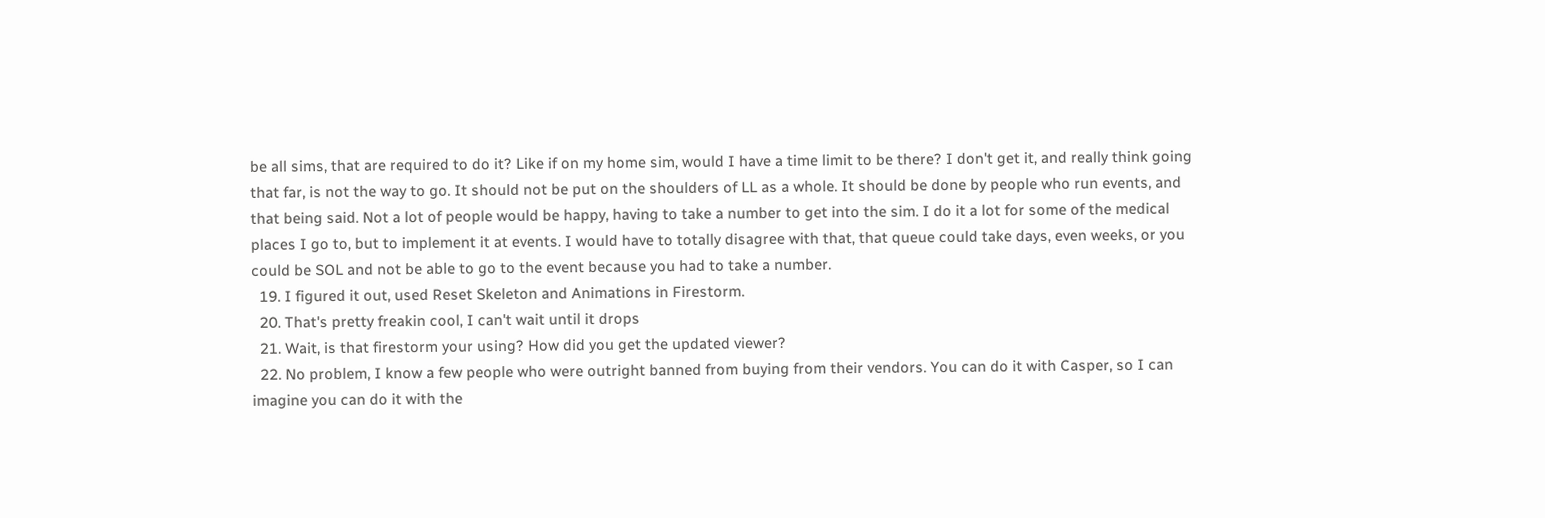be all sims, that are required to do it? Like if on my home sim, would I have a time limit to be there? I don't get it, and really think going that far, is not the way to go. It should not be put on the shoulders of LL as a whole. It should be done by people who run events, and that being said. Not a lot of people would be happy, having to take a number to get into the sim. I do it a lot for some of the medical places I go to, but to implement it at events. I would have to totally disagree with that, that queue could take days, even weeks, or you could be SOL and not be able to go to the event because you had to take a number.
  19. I figured it out, used Reset Skeleton and Animations in Firestorm.
  20. That's pretty freakin cool, I can't wait until it drops
  21. Wait, is that firestorm your using? How did you get the updated viewer?
  22. No problem, I know a few people who were outright banned from buying from their vendors. You can do it with Casper, so I can imagine you can do it with the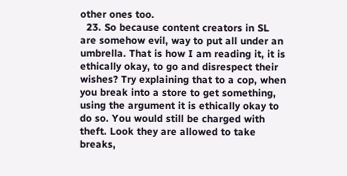other ones too.
  23. So because content creators in SL are somehow evil, way to put all under an umbrella. That is how I am reading it, it is ethically okay, to go and disrespect their wishes? Try explaining that to a cop, when you break into a store to get something, using the argument it is ethically okay to do so. You would still be charged with theft. Look they are allowed to take breaks,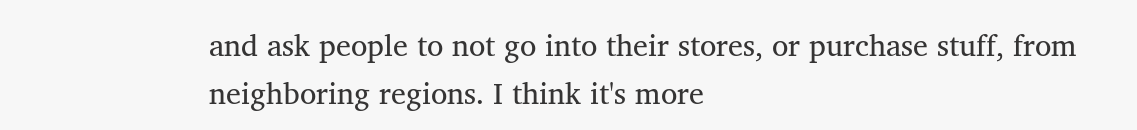and ask people to not go into their stores, or purchase stuff, from neighboring regions. I think it's more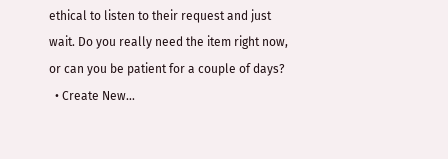ethical to listen to their request and just wait. Do you really need the item right now, or can you be patient for a couple of days?
  • Create New...